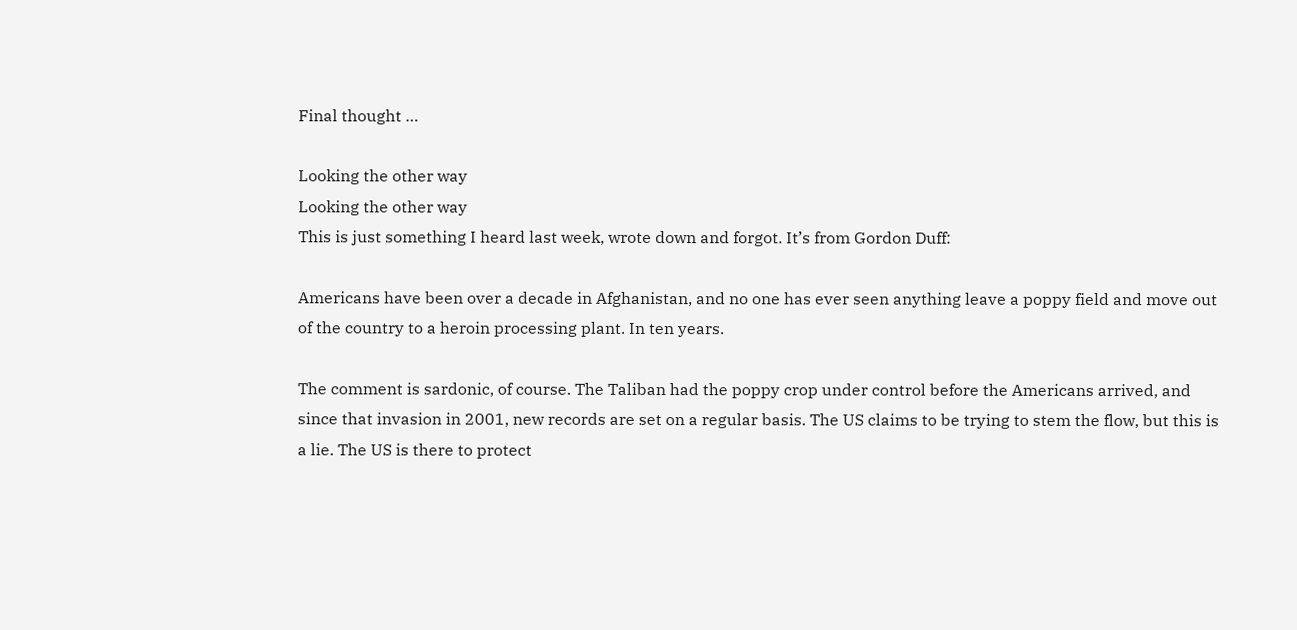Final thought …

Looking the other way
Looking the other way
This is just something I heard last week, wrote down and forgot. It’s from Gordon Duff:

Americans have been over a decade in Afghanistan, and no one has ever seen anything leave a poppy field and move out of the country to a heroin processing plant. In ten years.

The comment is sardonic, of course. The Taliban had the poppy crop under control before the Americans arrived, and since that invasion in 2001, new records are set on a regular basis. The US claims to be trying to stem the flow, but this is a lie. The US is there to protect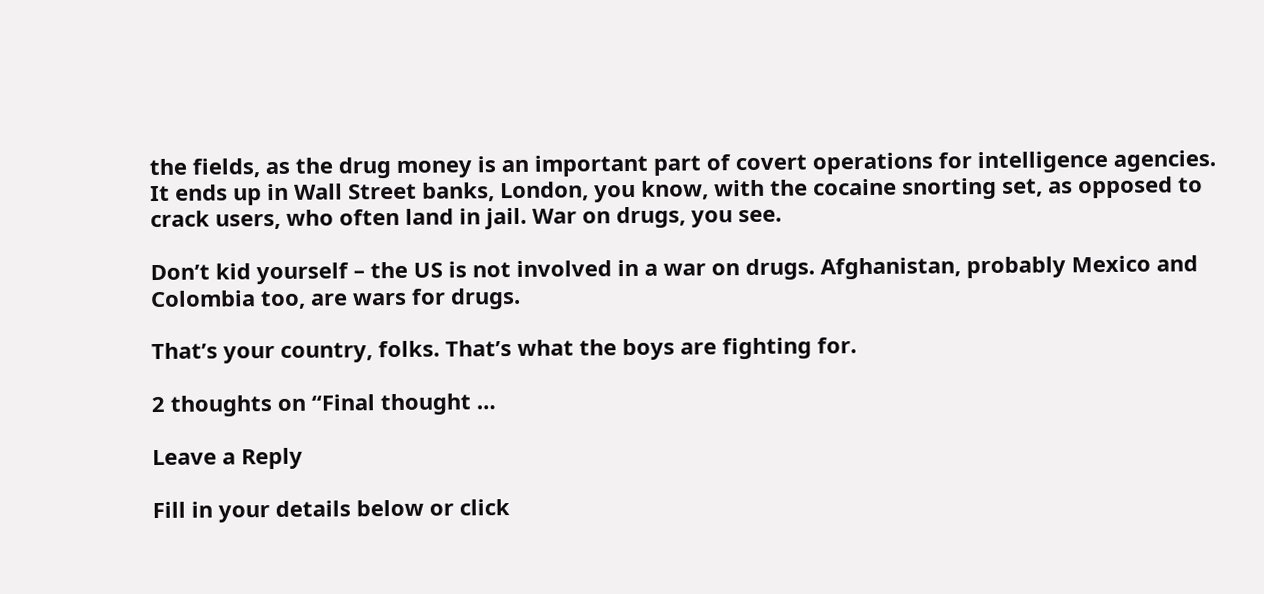the fields, as the drug money is an important part of covert operations for intelligence agencies. It ends up in Wall Street banks, London, you know, with the cocaine snorting set, as opposed to crack users, who often land in jail. War on drugs, you see.

Don’t kid yourself – the US is not involved in a war on drugs. Afghanistan, probably Mexico and Colombia too, are wars for drugs.

That’s your country, folks. That’s what the boys are fighting for.

2 thoughts on “Final thought …

Leave a Reply

Fill in your details below or click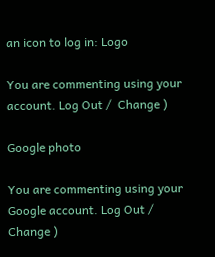an icon to log in: Logo

You are commenting using your account. Log Out /  Change )

Google photo

You are commenting using your Google account. Log Out /  Change )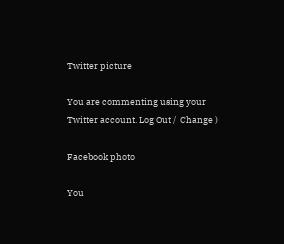Twitter picture

You are commenting using your Twitter account. Log Out /  Change )

Facebook photo

You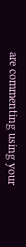are commenting using your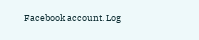Facebook account. Log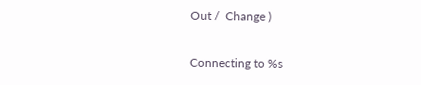Out /  Change )

Connecting to %s